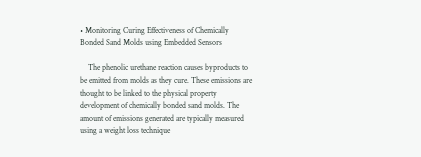• Monitoring Curing Effectiveness of Chemically Bonded Sand Molds using Embedded Sensors

    The phenolic urethane reaction causes byproducts to be emitted from molds as they cure. These emissions are thought to be linked to the physical property development of chemically bonded sand molds. The amount of emissions generated are typically measured using a weight loss technique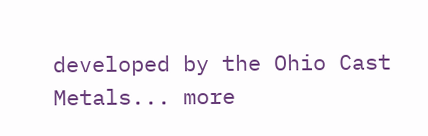developed by the Ohio Cast Metals... more